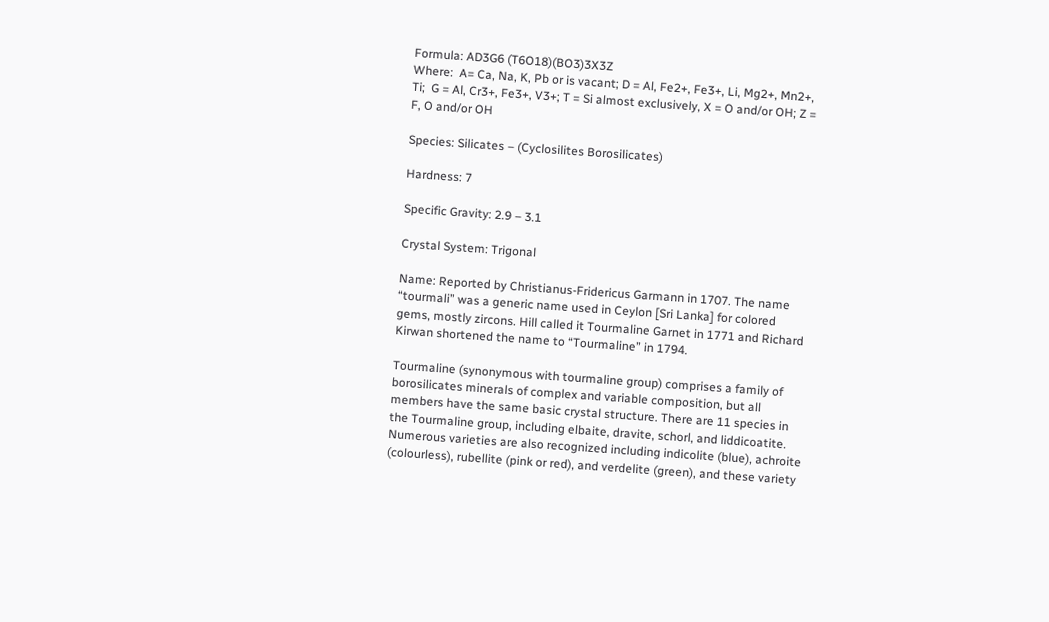Formula: AD3G6 (T6O18)(BO3)3X3Z
Where:  A= Ca, Na, K, Pb or is vacant; D = Al, Fe2+, Fe3+, Li, Mg2+, Mn2+, Ti;  G = Al, Cr3+, Fe3+, V3+; T = Si almost exclusively, X = O and/or OH; Z = F, O and/or OH

Species: Silicates – (Cyclosilites Borosilicates)

Hardness: 7

Specific Gravity: 2.9 – 3.1

Crystal System: Trigonal

Name: Reported by Christianus-Fridericus Garmann in 1707. The name “tourmali” was a generic name used in Ceylon [Sri Lanka] for colored gems, mostly zircons. Hill called it Tourmaline Garnet in 1771 and Richard Kirwan shortened the name to “Tourmaline” in 1794.

Tourmaline (synonymous with tourmaline group) comprises a family of borosilicates minerals of complex and variable composition, but all members have the same basic crystal structure. There are 11 species in the Tourmaline group, including elbaite, dravite, schorl, and liddicoatite. Numerous varieties are also recognized including indicolite (blue), achroite (colourless), rubellite (pink or red), and verdelite (green), and these variety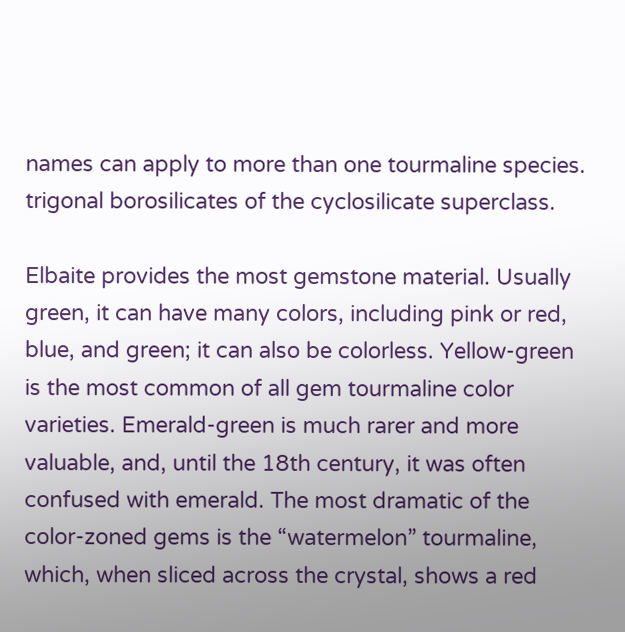names can apply to more than one tourmaline species. trigonal borosilicates of the cyclosilicate superclass.

Elbaite provides the most gemstone material. Usually green, it can have many colors, including pink or red, blue, and green; it can also be colorless. Yellow-green is the most common of all gem tourmaline color varieties. Emerald-green is much rarer and more valuable, and, until the 18th century, it was often confused with emerald. The most dramatic of the color-zoned gems is the “watermelon” tourmaline, which, when sliced across the crystal, shows a red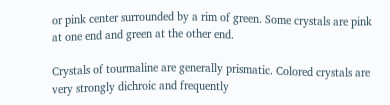or pink center surrounded by a rim of green. Some crystals are pink at one end and green at the other end.

Crystals of tourmaline are generally prismatic. Colored crystals are very strongly dichroic and frequently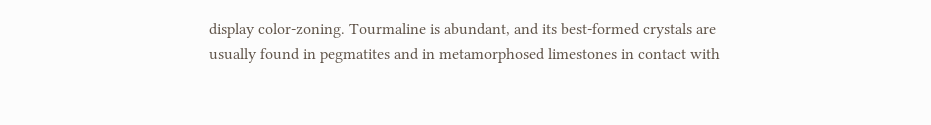display color-zoning. Tourmaline is abundant, and its best-formed crystals are usually found in pegmatites and in metamorphosed limestones in contact with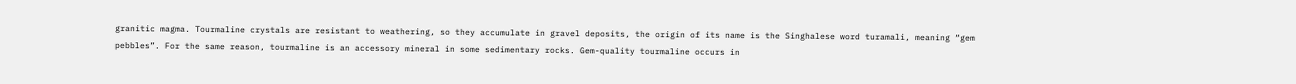granitic magma. Tourmaline crystals are resistant to weathering, so they accumulate in gravel deposits, the origin of its name is the Singhalese word turamali, meaning “gem pebbles”. For the same reason, tourmaline is an accessory mineral in some sedimentary rocks. Gem-quality tourmaline occurs in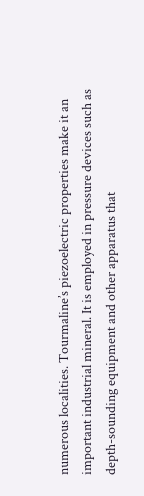numerous localities. Tourmaline’s piezoelectric properties make it an important industrial mineral. It is employed in pressure devices such as depth-sounding equipment and other apparatus that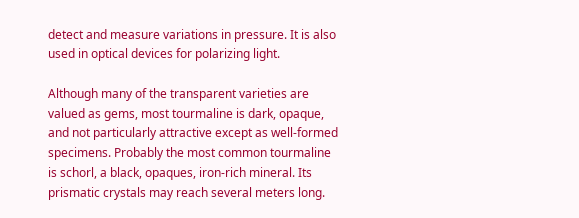detect and measure variations in pressure. It is also used in optical devices for polarizing light.

Although many of the transparent varieties are valued as gems, most tourmaline is dark, opaque, and not particularly attractive except as well-formed specimens. Probably the most common tourmaline is schorl, a black, opaques, iron-rich mineral. Its prismatic crystals may reach several meters long.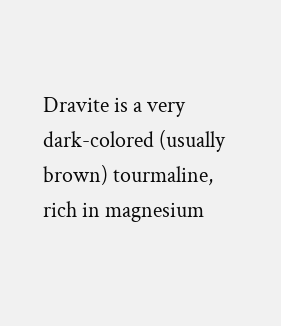Dravite is a very dark-colored (usually brown) tourmaline, rich in magnesium